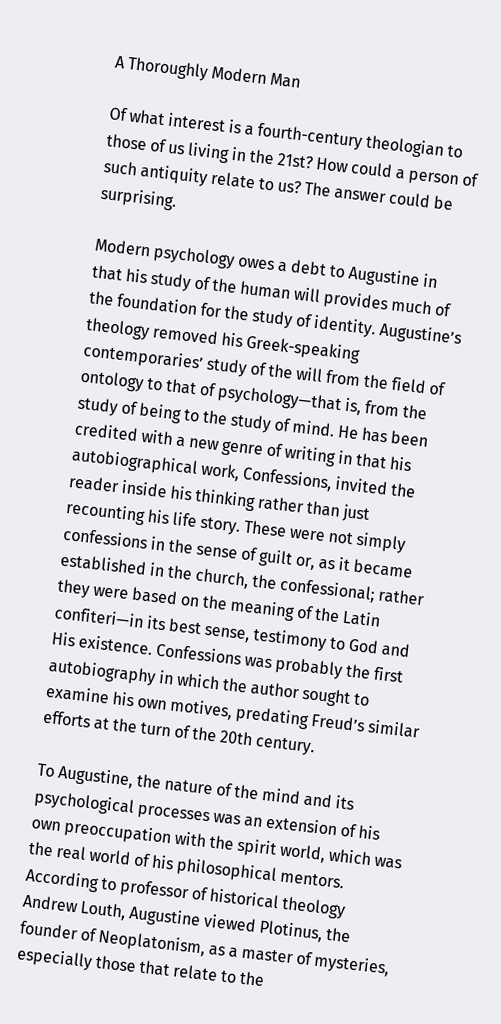A Thoroughly Modern Man

Of what interest is a fourth-century theologian to those of us living in the 21st? How could a person of such antiquity relate to us? The answer could be surprising.

Modern psychology owes a debt to Augustine in that his study of the human will provides much of the foundation for the study of identity. Augustine’s theology removed his Greek-speaking contemporaries’ study of the will from the field of ontology to that of psychology—that is, from the study of being to the study of mind. He has been credited with a new genre of writing in that his autobiographical work, Confessions, invited the reader inside his thinking rather than just recounting his life story. These were not simply confessions in the sense of guilt or, as it became established in the church, the confessional; rather they were based on the meaning of the Latin confiteri—in its best sense, testimony to God and His existence. Confessions was probably the first autobiography in which the author sought to examine his own motives, predating Freud’s similar efforts at the turn of the 20th century.

To Augustine, the nature of the mind and its psychological processes was an extension of his own preoccupation with the spirit world, which was the real world of his philosophical mentors. According to professor of historical theology Andrew Louth, Augustine viewed Plotinus, the founder of Neoplatonism, as a master of mysteries, especially those that relate to the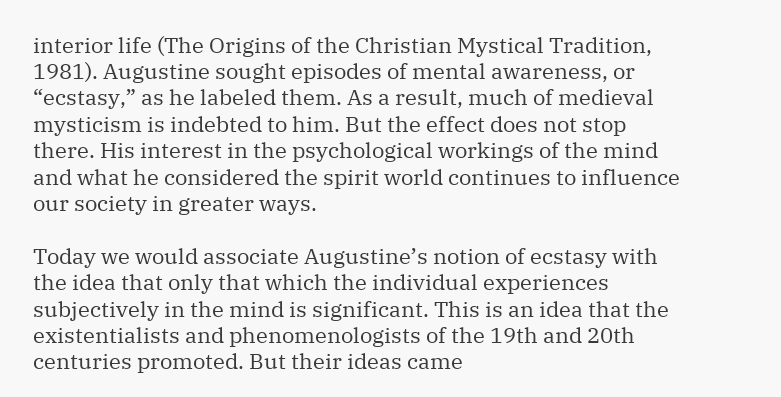interior life (The Origins of the Christian Mystical Tradition, 1981). Augustine sought episodes of mental awareness, or “ecstasy,” as he labeled them. As a result, much of medieval mysticism is indebted to him. But the effect does not stop there. His interest in the psychological workings of the mind and what he considered the spirit world continues to influence our society in greater ways.

Today we would associate Augustine’s notion of ecstasy with the idea that only that which the individual experiences subjectively in the mind is significant. This is an idea that the existentialists and phenomenologists of the 19th and 20th centuries promoted. But their ideas came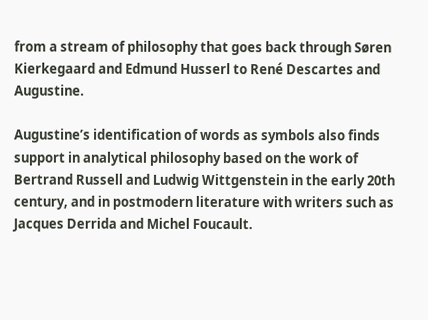from a stream of philosophy that goes back through Søren Kierkegaard and Edmund Husserl to René Descartes and Augustine.

Augustine’s identification of words as symbols also finds support in analytical philosophy based on the work of Bertrand Russell and Ludwig Wittgenstein in the early 20th century, and in postmodern literature with writers such as Jacques Derrida and Michel Foucault.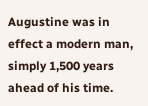Augustine was in effect a modern man, simply 1,500 years ahead of his time.